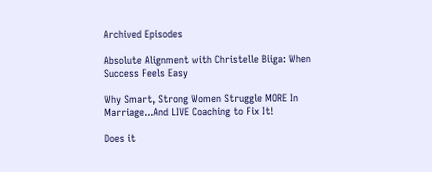Archived Episodes

Absolute Alignment with Christelle Biiga: When Success Feels Easy

Why Smart, Strong Women Struggle MORE In Marriage...And LIVE Coaching to Fix It!

Does it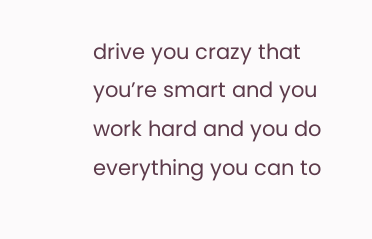drive you crazy that you’re smart and you work hard and you do everything you can to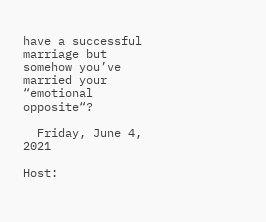have a successful marriage but somehow you’ve married your “emotional opposite“?

  Friday, June 4, 2021

Host: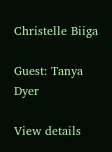Christelle Biiga

Guest: Tanya Dyer

View details